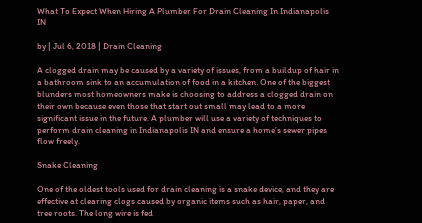What To Expect When Hiring A Plumber For Drain Cleaning In Indianapolis IN

by | Jul 6, 2018 | Drain Cleaning

A clogged drain may be caused by a variety of issues, from a buildup of hair in a bathroom sink to an accumulation of food in a kitchen. One of the biggest blunders most homeowners make is choosing to address a clogged drain on their own because even those that start out small may lead to a more significant issue in the future. A plumber will use a variety of techniques to perform drain cleaning in Indianapolis IN and ensure a home’s sewer pipes flow freely.

Snake Cleaning

One of the oldest tools used for drain cleaning is a snake device, and they are effective at clearing clogs caused by organic items such as hair, paper, and tree roots. The long wire is fed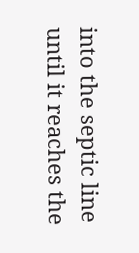into the septic line until it reaches the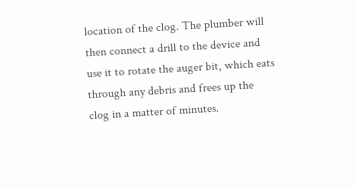location of the clog. The plumber will then connect a drill to the device and use it to rotate the auger bit, which eats through any debris and frees up the clog in a matter of minutes.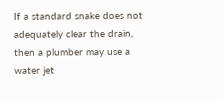If a standard snake does not adequately clear the drain, then a plumber may use a water jet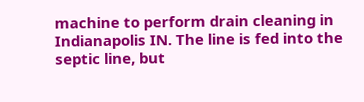machine to perform drain cleaning in Indianapolis IN. The line is fed into the septic line, but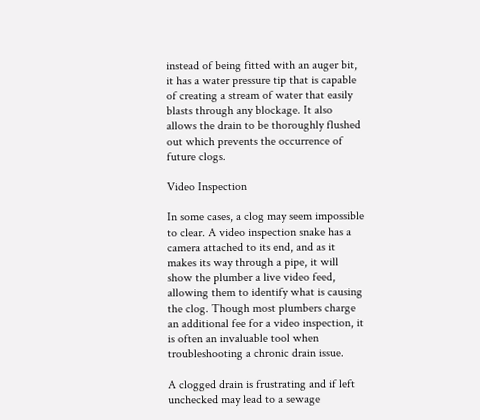instead of being fitted with an auger bit, it has a water pressure tip that is capable of creating a stream of water that easily blasts through any blockage. It also allows the drain to be thoroughly flushed out which prevents the occurrence of future clogs.

Video Inspection

In some cases, a clog may seem impossible to clear. A video inspection snake has a camera attached to its end, and as it makes its way through a pipe, it will show the plumber a live video feed, allowing them to identify what is causing the clog. Though most plumbers charge an additional fee for a video inspection, it is often an invaluable tool when troubleshooting a chronic drain issue.

A clogged drain is frustrating and if left unchecked may lead to a sewage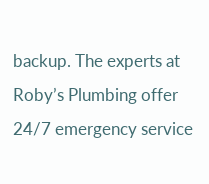backup. The experts at Roby’s Plumbing offer 24/7 emergency service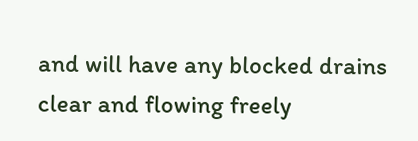and will have any blocked drains clear and flowing freely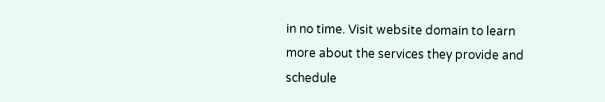in no time. Visit website domain to learn more about the services they provide and schedule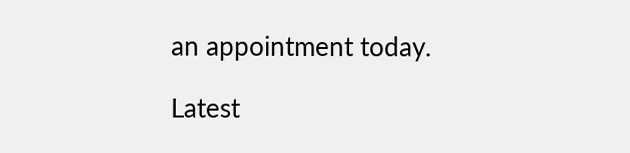an appointment today.

Latest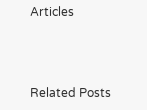Articles



Related Posts